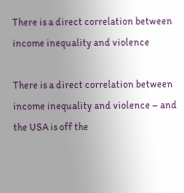There is a direct correlation between income inequality and violence

There is a direct correlation between income inequality and violence – and the USA is off the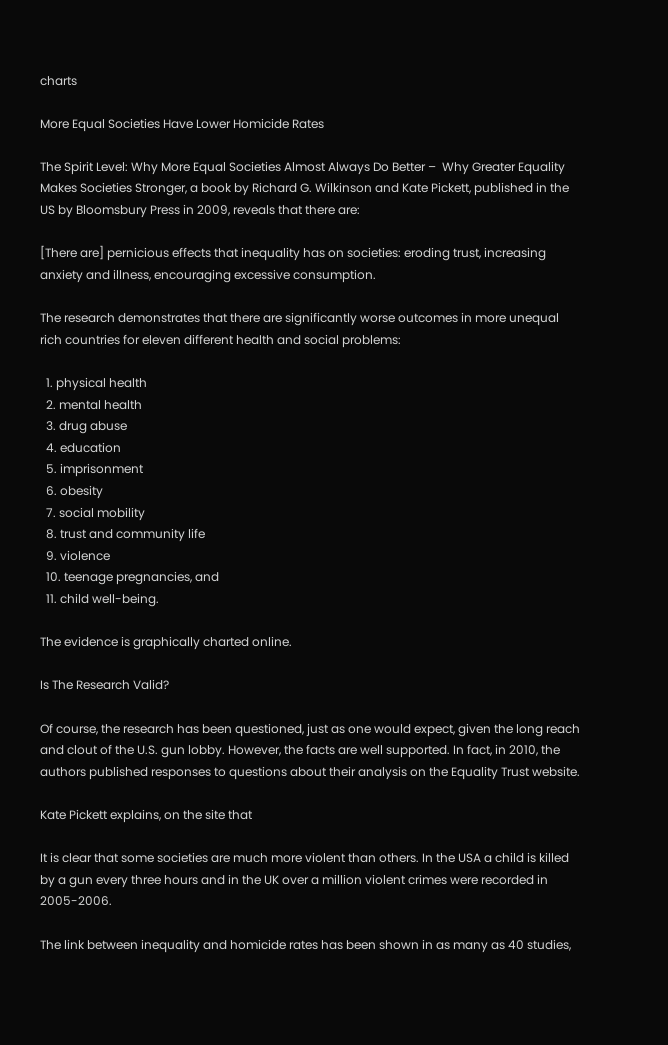charts

More Equal Societies Have Lower Homicide Rates

The Spirit Level: Why More Equal Societies Almost Always Do Better –  Why Greater Equality Makes Societies Stronger, a book by Richard G. Wilkinson and Kate Pickett, published in the US by Bloomsbury Press in 2009, reveals that there are:

[There are] pernicious effects that inequality has on societies: eroding trust, increasing anxiety and illness, encouraging excessive consumption.

The research demonstrates that there are significantly worse outcomes in more unequal rich countries for eleven different health and social problems:

  1. physical health
  2. mental health
  3. drug abuse
  4. education
  5. imprisonment
  6. obesity
  7. social mobility
  8. trust and community life
  9. violence
  10. teenage pregnancies, and
  11. child well-being.

The evidence is graphically charted online.

Is The Research Valid?

Of course, the research has been questioned, just as one would expect, given the long reach and clout of the U.S. gun lobby. However, the facts are well supported. In fact, in 2010, the authors published responses to questions about their analysis on the Equality Trust website.

Kate Pickett explains, on the site that

It is clear that some societies are much more violent than others. In the USA a child is killed by a gun every three hours and in the UK over a million violent crimes were recorded in 2005-2006.

The link between inequality and homicide rates has been shown in as many as 40 studies,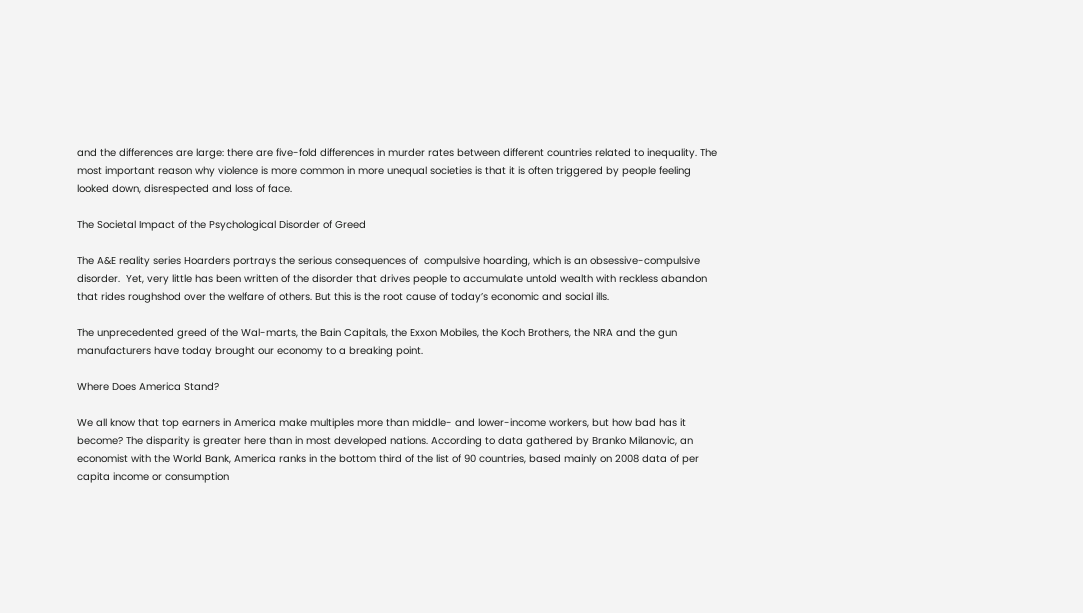and the differences are large: there are five-fold differences in murder rates between different countries related to inequality. The most important reason why violence is more common in more unequal societies is that it is often triggered by people feeling looked down, disrespected and loss of face.

The Societal Impact of the Psychological Disorder of Greed

The A&E reality series Hoarders portrays the serious consequences of  compulsive hoarding, which is an obsessive-compulsive disorder.  Yet, very little has been written of the disorder that drives people to accumulate untold wealth with reckless abandon that rides roughshod over the welfare of others. But this is the root cause of today’s economic and social ills.

The unprecedented greed of the Wal-marts, the Bain Capitals, the Exxon Mobiles, the Koch Brothers, the NRA and the gun manufacturers have today brought our economy to a breaking point.

Where Does America Stand?

We all know that top earners in America make multiples more than middle- and lower-income workers, but how bad has it become? The disparity is greater here than in most developed nations. According to data gathered by Branko Milanovic, an economist with the World Bank, America ranks in the bottom third of the list of 90 countries, based mainly on 2008 data of per capita income or consumption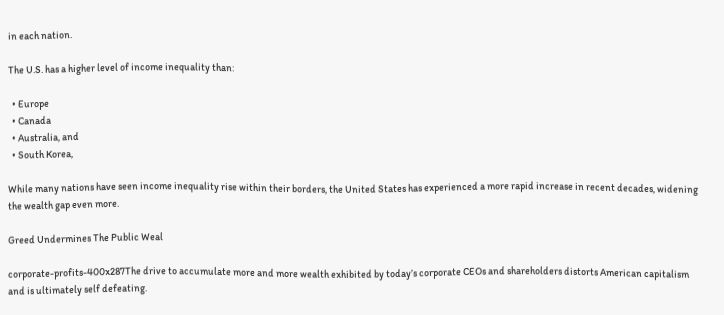in each nation.

The U.S. has a higher level of income inequality than:

  • Europe
  • Canada
  • Australia, and
  • South Korea,

While many nations have seen income inequality rise within their borders, the United States has experienced a more rapid increase in recent decades, widening the wealth gap even more.

Greed Undermines The Public Weal

corporate-profits-400x287The drive to accumulate more and more wealth exhibited by today’s corporate CEOs and shareholders distorts American capitalism and is ultimately self defeating.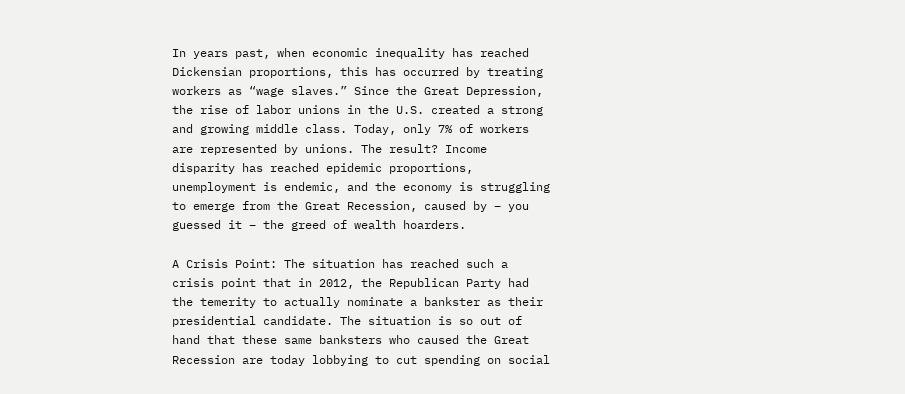In years past, when economic inequality has reached Dickensian proportions, this has occurred by treating workers as “wage slaves.” Since the Great Depression, the rise of labor unions in the U.S. created a strong and growing middle class. Today, only 7% of workers are represented by unions. The result? Income disparity has reached epidemic proportions, unemployment is endemic, and the economy is struggling to emerge from the Great Recession, caused by – you guessed it – the greed of wealth hoarders.

A Crisis Point: The situation has reached such a crisis point that in 2012, the Republican Party had the temerity to actually nominate a bankster as their presidential candidate. The situation is so out of hand that these same banksters who caused the Great Recession are today lobbying to cut spending on social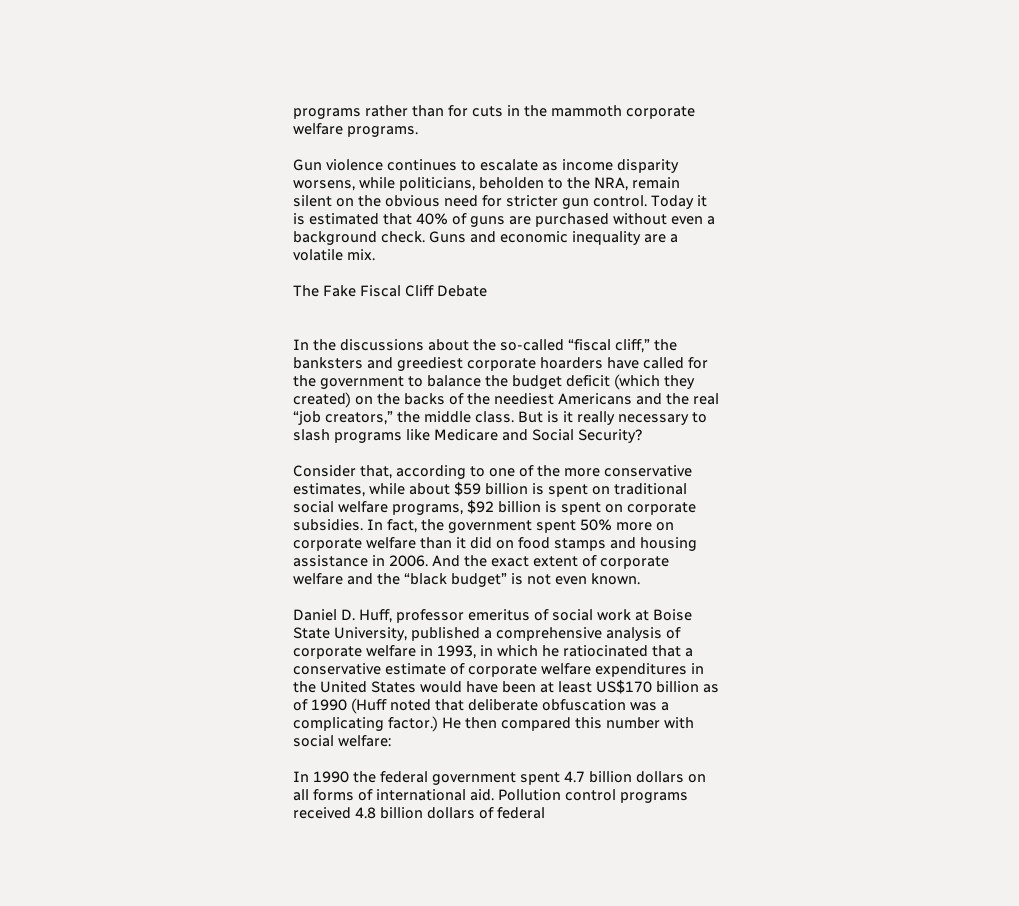programs rather than for cuts in the mammoth corporate welfare programs.

Gun violence continues to escalate as income disparity worsens, while politicians, beholden to the NRA, remain silent on the obvious need for stricter gun control. Today it is estimated that 40% of guns are purchased without even a background check. Guns and economic inequality are a volatile mix.

The Fake Fiscal Cliff Debate


In the discussions about the so-called “fiscal cliff,” the banksters and greediest corporate hoarders have called for the government to balance the budget deficit (which they created) on the backs of the neediest Americans and the real “job creators,” the middle class. But is it really necessary to slash programs like Medicare and Social Security?

Consider that, according to one of the more conservative estimates, while about $59 billion is spent on traditional social welfare programs, $92 billion is spent on corporate subsidies. In fact, the government spent 50% more on corporate welfare than it did on food stamps and housing assistance in 2006. And the exact extent of corporate welfare and the “black budget” is not even known.

Daniel D. Huff, professor emeritus of social work at Boise State University, published a comprehensive analysis of corporate welfare in 1993, in which he ratiocinated that a conservative estimate of corporate welfare expenditures in the United States would have been at least US$170 billion as of 1990 (Huff noted that deliberate obfuscation was a complicating factor.) He then compared this number with social welfare:

In 1990 the federal government spent 4.7 billion dollars on all forms of international aid. Pollution control programs received 4.8 billion dollars of federal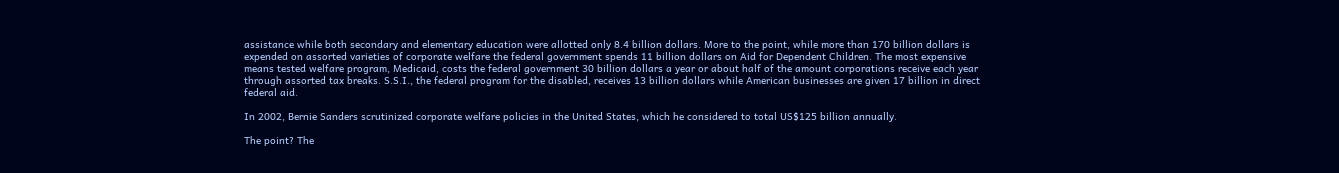assistance while both secondary and elementary education were allotted only 8.4 billion dollars. More to the point, while more than 170 billion dollars is expended on assorted varieties of corporate welfare the federal government spends 11 billion dollars on Aid for Dependent Children. The most expensive means tested welfare program, Medicaid, costs the federal government 30 billion dollars a year or about half of the amount corporations receive each year through assorted tax breaks. S.S.I., the federal program for the disabled, receives 13 billion dollars while American businesses are given 17 billion in direct federal aid.

In 2002, Bernie Sanders scrutinized corporate welfare policies in the United States, which he considered to total US$125 billion annually.

The point? The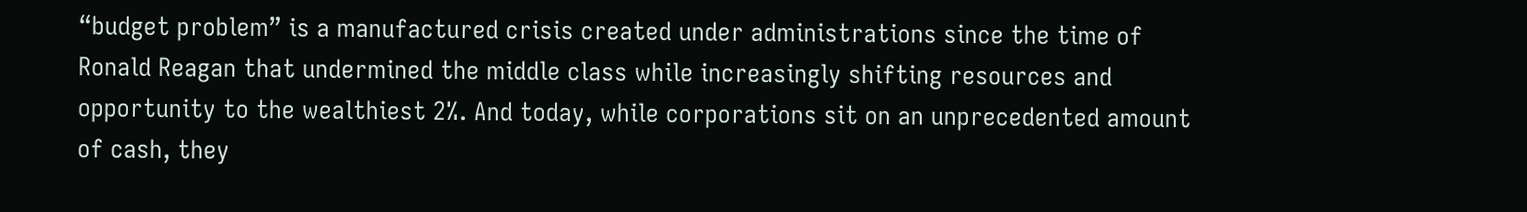“budget problem” is a manufactured crisis created under administrations since the time of Ronald Reagan that undermined the middle class while increasingly shifting resources and opportunity to the wealthiest 2%. And today, while corporations sit on an unprecedented amount of cash, they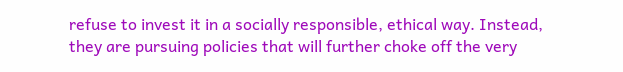refuse to invest it in a socially responsible, ethical way. Instead, they are pursuing policies that will further choke off the very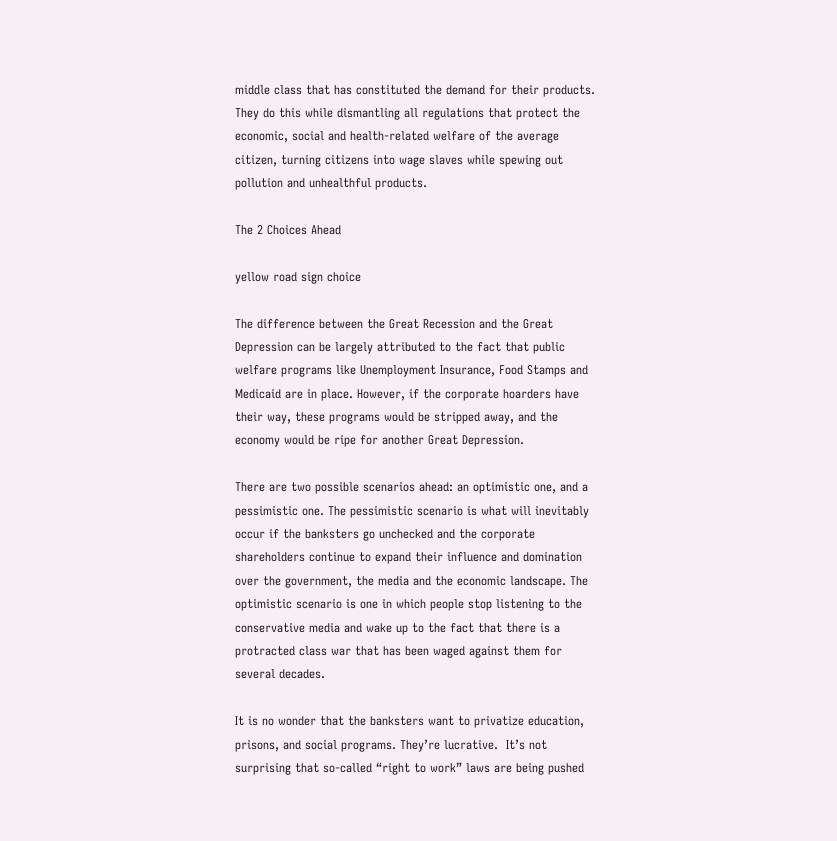middle class that has constituted the demand for their products.  They do this while dismantling all regulations that protect the economic, social and health-related welfare of the average citizen, turning citizens into wage slaves while spewing out pollution and unhealthful products.

The 2 Choices Ahead

yellow road sign choice

The difference between the Great Recession and the Great Depression can be largely attributed to the fact that public welfare programs like Unemployment Insurance, Food Stamps and Medicaid are in place. However, if the corporate hoarders have their way, these programs would be stripped away, and the economy would be ripe for another Great Depression.

There are two possible scenarios ahead: an optimistic one, and a pessimistic one. The pessimistic scenario is what will inevitably occur if the banksters go unchecked and the corporate shareholders continue to expand their influence and domination over the government, the media and the economic landscape. The optimistic scenario is one in which people stop listening to the conservative media and wake up to the fact that there is a protracted class war that has been waged against them for several decades.

It is no wonder that the banksters want to privatize education, prisons, and social programs. They’re lucrative.  It’s not surprising that so-called “right to work” laws are being pushed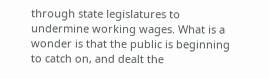through state legislatures to undermine working wages. What is a wonder is that the public is beginning to catch on, and dealt the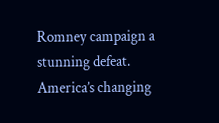Romney campaign a stunning defeat. America’s changing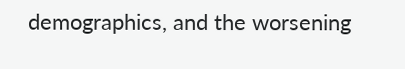demographics, and the worsening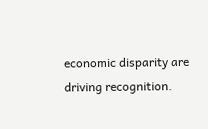economic disparity are driving recognition.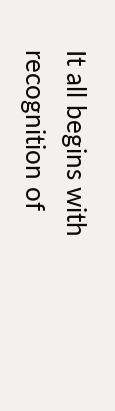It all begins with recognition of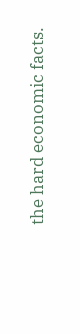the hard economic facts.